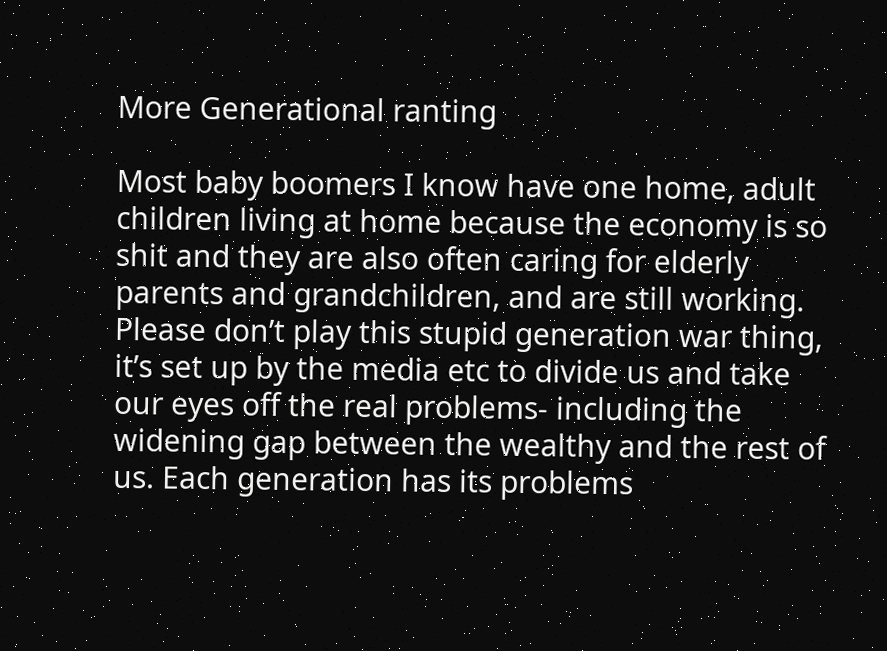More Generational ranting

Most baby boomers I know have one home, adult children living at home because the economy is so shit and they are also often caring for elderly parents and grandchildren, and are still working. Please don’t play this stupid generation war thing, it’s set up by the media etc to divide us and take our eyes off the real problems- including the widening gap between the wealthy and the rest of us. Each generation has its problems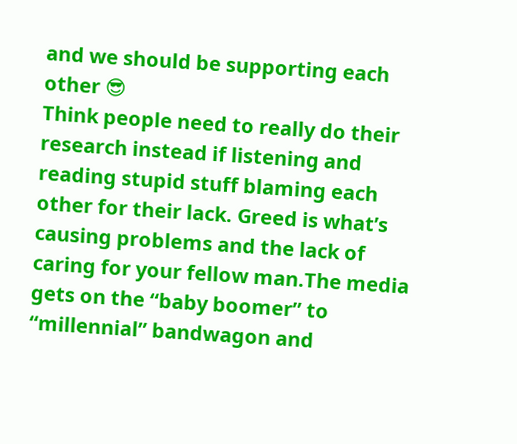and we should be supporting each other 😎
Think people need to really do their research instead if listening and reading stupid stuff blaming each other for their lack. Greed is what’s causing problems and the lack of caring for your fellow man.The media gets on the “baby boomer” to “millennial” bandwagon and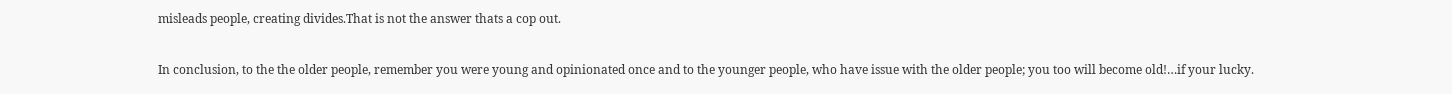misleads people, creating divides.That is not the answer thats a cop out.

In conclusion, to the the older people, remember you were young and opinionated once and to the younger people, who have issue with the older people; you too will become old!…if your lucky.